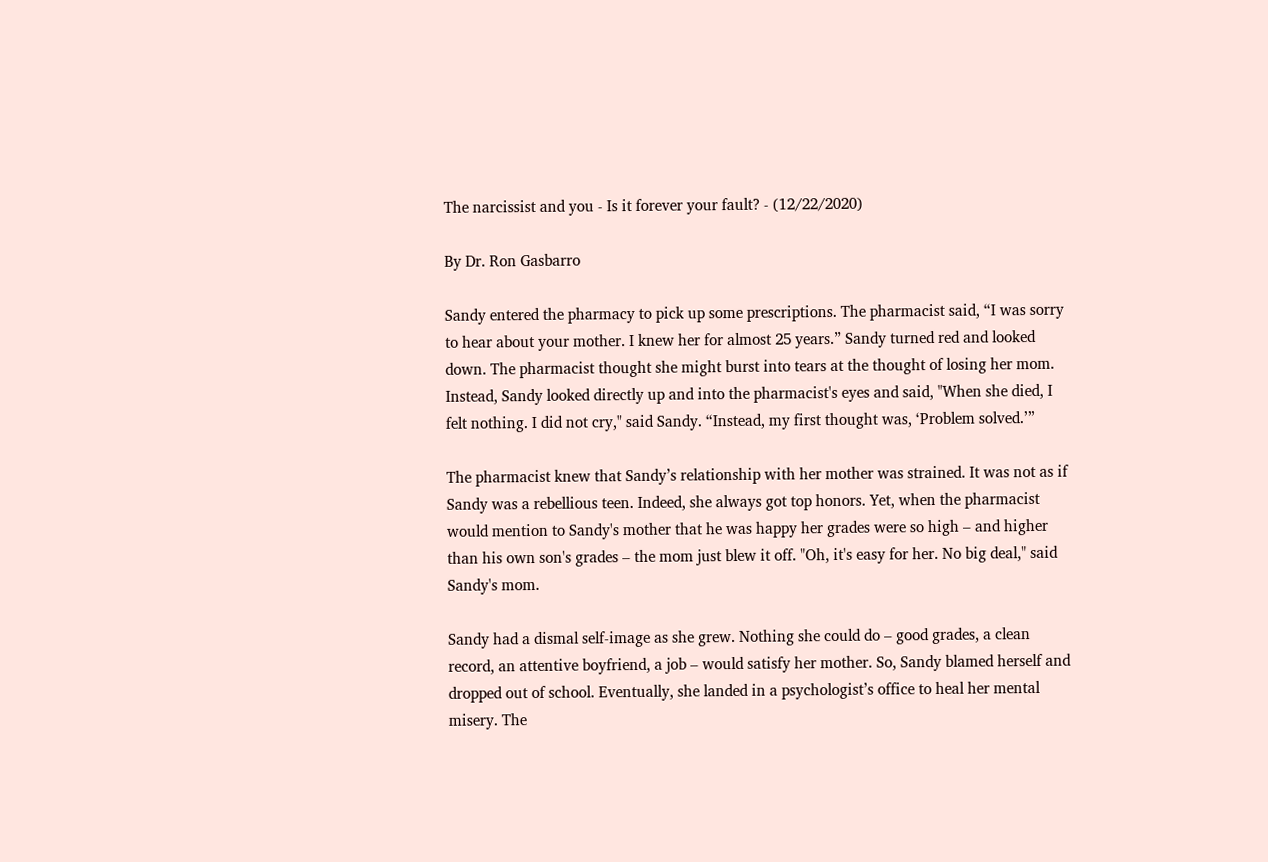The narcissist and you - Is it forever your fault? - (12/22/2020)

By Dr. Ron Gasbarro

Sandy entered the pharmacy to pick up some prescriptions. The pharmacist said, “I was sorry to hear about your mother. I knew her for almost 25 years.” Sandy turned red and looked down. The pharmacist thought she might burst into tears at the thought of losing her mom. Instead, Sandy looked directly up and into the pharmacist's eyes and said, "When she died, I felt nothing. I did not cry," said Sandy. “Instead, my first thought was, ‘Problem solved.’”

The pharmacist knew that Sandy’s relationship with her mother was strained. It was not as if Sandy was a rebellious teen. Indeed, she always got top honors. Yet, when the pharmacist would mention to Sandy's mother that he was happy her grades were so high – and higher than his own son's grades – the mom just blew it off. "Oh, it's easy for her. No big deal," said Sandy's mom.

Sandy had a dismal self-image as she grew. Nothing she could do – good grades, a clean record, an attentive boyfriend, a job – would satisfy her mother. So, Sandy blamed herself and dropped out of school. Eventually, she landed in a psychologist’s office to heal her mental misery. The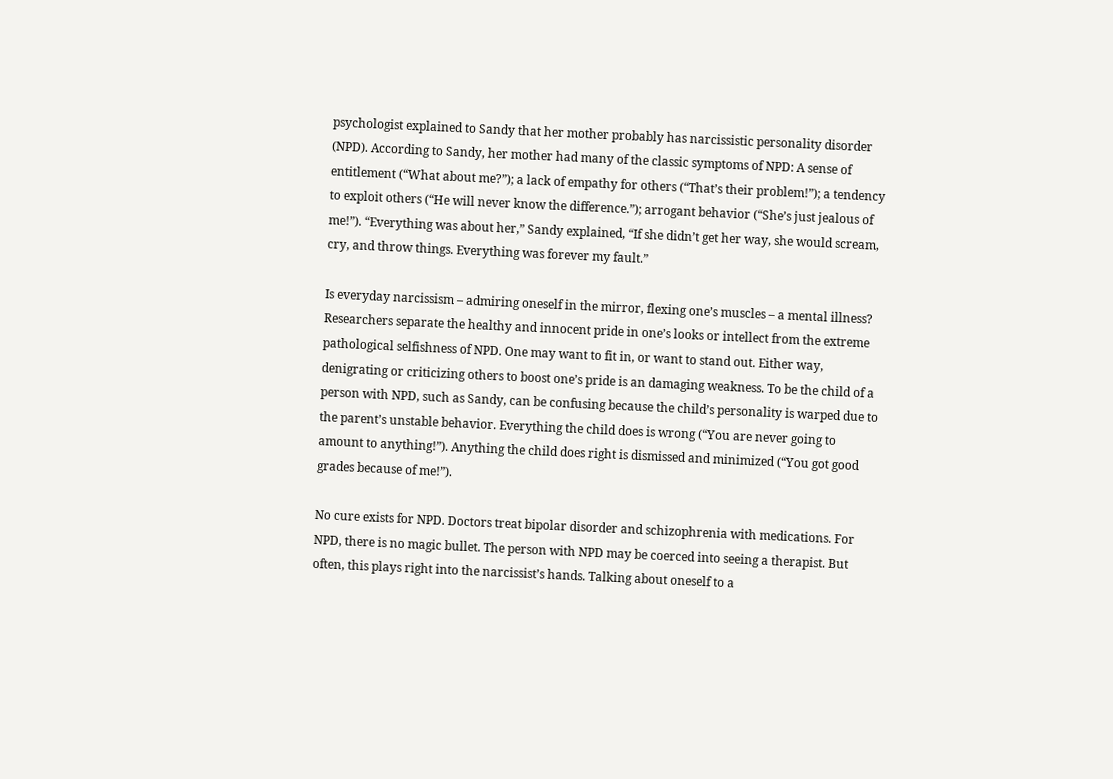psychologist explained to Sandy that her mother probably has narcissistic personality disorder (NPD). According to Sandy, her mother had many of the classic symptoms of NPD: A sense of entitlement (“What about me?”); a lack of empathy for others (“That’s their problem!”); a tendency to exploit others (“He will never know the difference.”); arrogant behavior (“She’s just jealous of me!”). “Everything was about her,” Sandy explained, “If she didn’t get her way, she would scream, cry, and throw things. Everything was forever my fault.”

Is everyday narcissism – admiring oneself in the mirror, flexing one’s muscles – a mental illness? Researchers separate the healthy and innocent pride in one’s looks or intellect from the extreme pathological selfishness of NPD. One may want to fit in, or want to stand out. Either way, denigrating or criticizing others to boost one’s pride is an damaging weakness. To be the child of a person with NPD, such as Sandy, can be confusing because the child’s personality is warped due to the parent’s unstable behavior. Everything the child does is wrong (“You are never going to amount to anything!”). Anything the child does right is dismissed and minimized (“You got good grades because of me!”).

No cure exists for NPD. Doctors treat bipolar disorder and schizophrenia with medications. For NPD, there is no magic bullet. The person with NPD may be coerced into seeing a therapist. But often, this plays right into the narcissist’s hands. Talking about oneself to a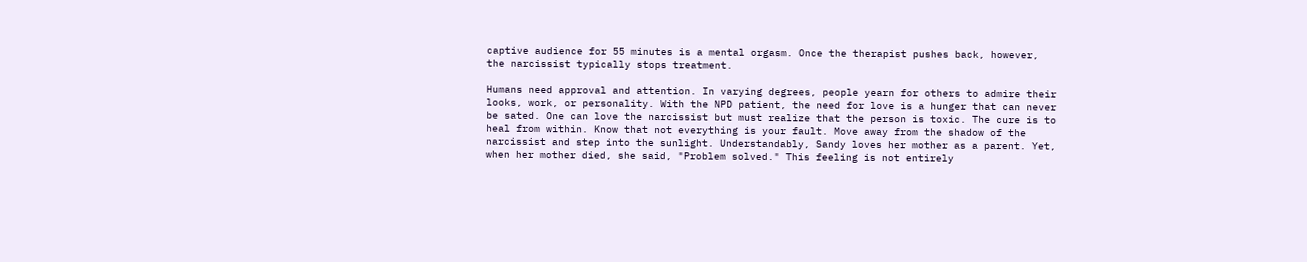captive audience for 55 minutes is a mental orgasm. Once the therapist pushes back, however, the narcissist typically stops treatment.

Humans need approval and attention. In varying degrees, people yearn for others to admire their looks, work, or personality. With the NPD patient, the need for love is a hunger that can never be sated. One can love the narcissist but must realize that the person is toxic. The cure is to heal from within. Know that not everything is your fault. Move away from the shadow of the narcissist and step into the sunlight. Understandably, Sandy loves her mother as a parent. Yet, when her mother died, she said, "Problem solved." This feeling is not entirely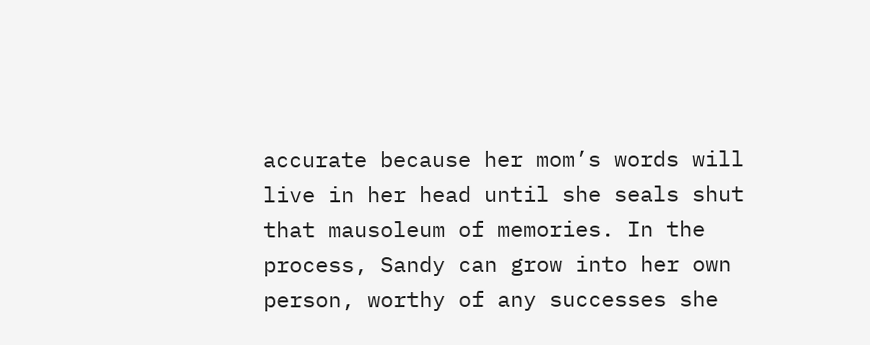accurate because her mom’s words will live in her head until she seals shut that mausoleum of memories. In the process, Sandy can grow into her own person, worthy of any successes she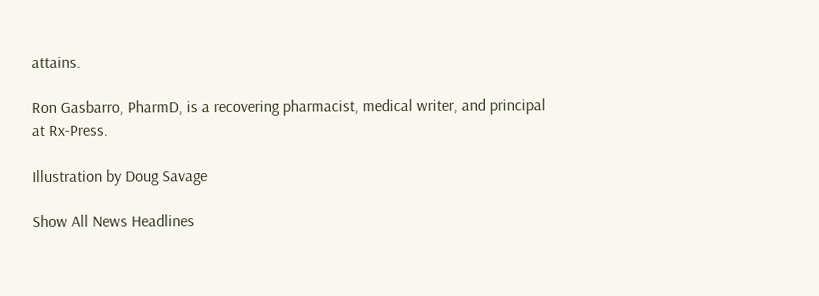attains.

Ron Gasbarro, PharmD, is a recovering pharmacist, medical writer, and principal at Rx-Press.

Illustration by Doug Savage

Show All News Headlines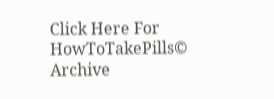Click Here For HowToTakePills© Archive